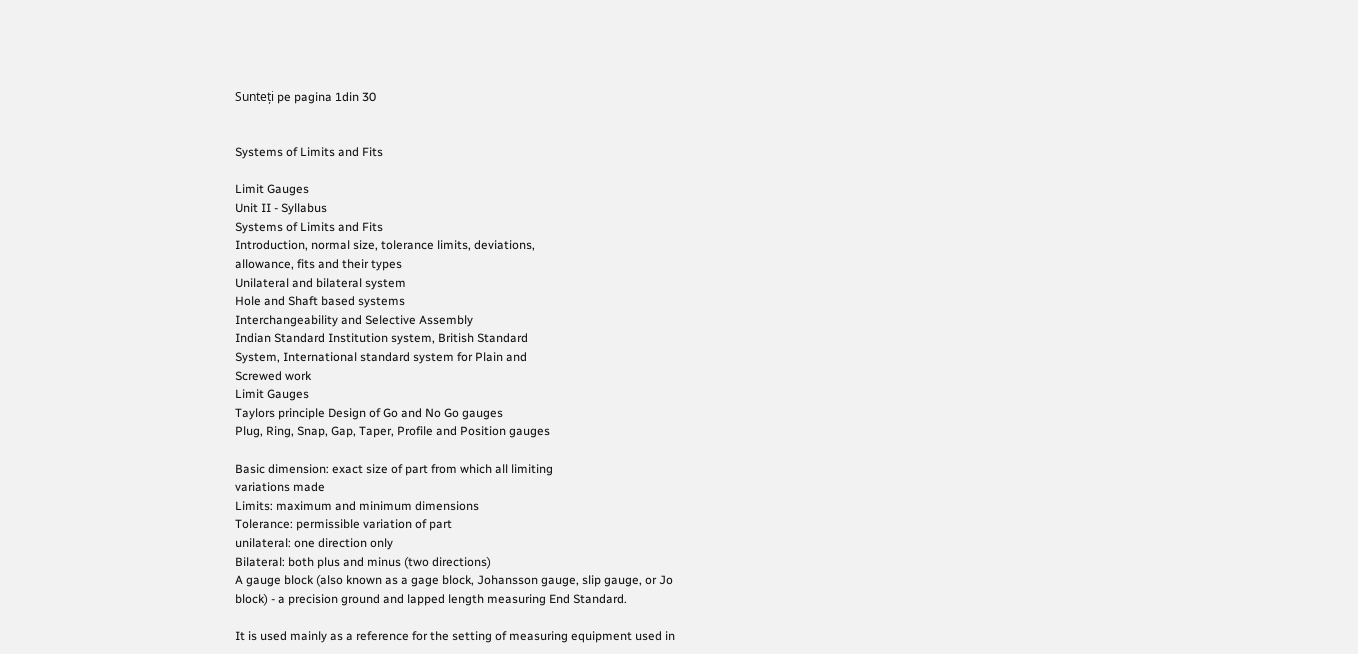Sunteți pe pagina 1din 30


Systems of Limits and Fits

Limit Gauges
Unit II - Syllabus
Systems of Limits and Fits
Introduction, normal size, tolerance limits, deviations,
allowance, fits and their types
Unilateral and bilateral system
Hole and Shaft based systems
Interchangeability and Selective Assembly
Indian Standard Institution system, British Standard
System, International standard system for Plain and
Screwed work
Limit Gauges
Taylors principle Design of Go and No Go gauges
Plug, Ring, Snap, Gap, Taper, Profile and Position gauges

Basic dimension: exact size of part from which all limiting
variations made
Limits: maximum and minimum dimensions
Tolerance: permissible variation of part
unilateral: one direction only
Bilateral: both plus and minus (two directions)
A gauge block (also known as a gage block, Johansson gauge, slip gauge, or Jo
block) - a precision ground and lapped length measuring End Standard.

It is used mainly as a reference for the setting of measuring equipment used in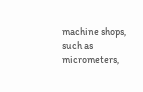machine shops, such as micrometers,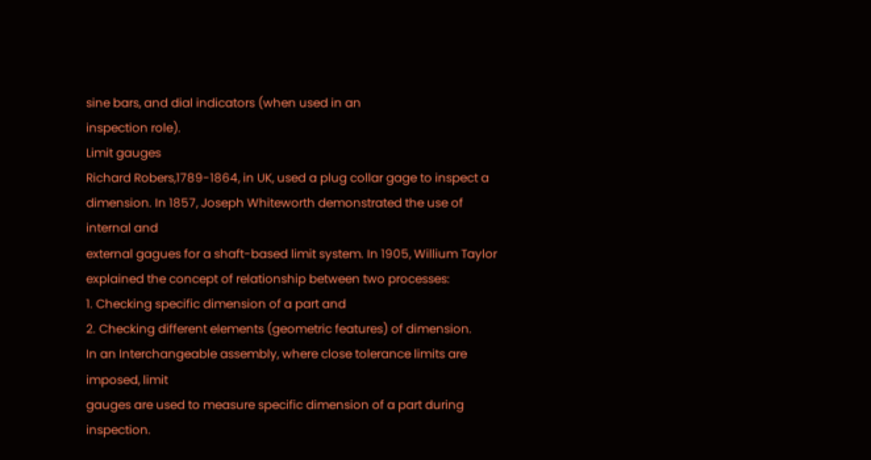sine bars, and dial indicators (when used in an
inspection role).
Limit gauges
Richard Robers,1789-1864, in UK, used a plug collar gage to inspect a
dimension. In 1857, Joseph Whiteworth demonstrated the use of internal and
external gagues for a shaft-based limit system. In 1905, Willium Taylor
explained the concept of relationship between two processes:
1. Checking specific dimension of a part and
2. Checking different elements (geometric features) of dimension.
In an Interchangeable assembly, where close tolerance limits are imposed, limit
gauges are used to measure specific dimension of a part during inspection.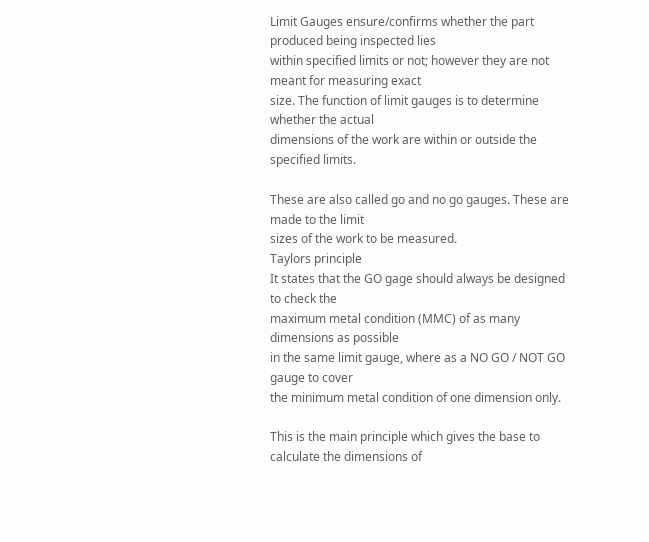Limit Gauges ensure/confirms whether the part produced being inspected lies
within specified limits or not; however they are not meant for measuring exact
size. The function of limit gauges is to determine whether the actual
dimensions of the work are within or outside the specified limits.

These are also called go and no go gauges. These are made to the limit
sizes of the work to be measured.
Taylors principle
It states that the GO gage should always be designed to check the
maximum metal condition (MMC) of as many dimensions as possible
in the same limit gauge, where as a NO GO / NOT GO gauge to cover
the minimum metal condition of one dimension only.

This is the main principle which gives the base to calculate the dimensions of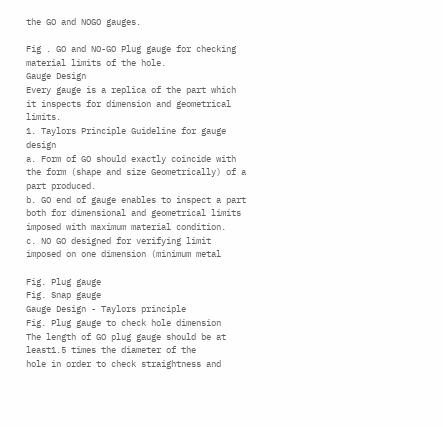the GO and NOGO gauges.

Fig . GO and NO-GO Plug gauge for checking material limits of the hole.
Gauge Design
Every gauge is a replica of the part which it inspects for dimension and geometrical limits.
1. Taylors Principle Guideline for gauge design
a. Form of GO should exactly coincide with the form (shape and size Geometrically) of a
part produced.
b. GO end of gauge enables to inspect a part both for dimensional and geometrical limits
imposed with maximum material condition.
c. NO GO designed for verifying limit imposed on one dimension (minimum metal

Fig. Plug gauge
Fig. Snap gauge
Gauge Design - Taylors principle
Fig. Plug gauge to check hole dimension
The length of GO plug gauge should be at least1.5 times the diameter of the
hole in order to check straightness and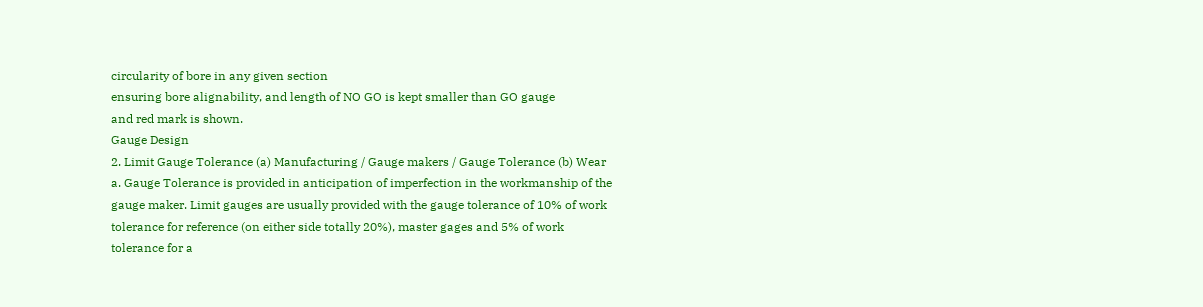circularity of bore in any given section
ensuring bore alignability, and length of NO GO is kept smaller than GO gauge
and red mark is shown.
Gauge Design
2. Limit Gauge Tolerance (a) Manufacturing / Gauge makers / Gauge Tolerance (b) Wear
a. Gauge Tolerance is provided in anticipation of imperfection in the workmanship of the
gauge maker. Limit gauges are usually provided with the gauge tolerance of 10% of work
tolerance for reference (on either side totally 20%), master gages and 5% of work
tolerance for a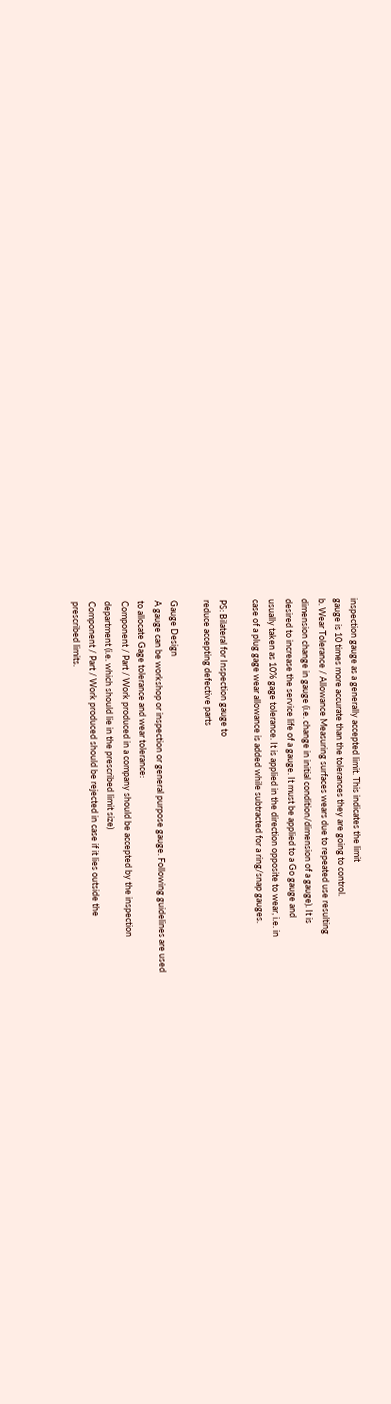inspection gauge as a generally accepted limit. This indicates the limit
gauge is 10 times more accurate than the tolerances they are going to control.
b. Wear Tolerance / Allowance Measuring surfaces wears due to repeated use resulting
dimension change in gauge (i.e. change in initial condition/dimension of a gauge). It is
desired to increase the service life of a gauge. It must be applied to a Go gauge and
usually taken as 10% gage tolerance. It is applied in the direction opposite to wear, i.e. in
case of a plug gage wear allowance is added while subtracted for a ring/snap gauges.

PS: Bilateral for Inspection gauge to
reduce accepting defective parts

Gauge Design
A gauge can be workshop or inspection or general purpose gauge. Following guidelines are used
to allocate Gage tolerance and wear tolerance:
Component / Part / Work produced in a company should be accepted by the inspection
department (i.e. which should lie in the prescribed limit size)
Component / Part / Work produced should be rejected in case if it lies outside the
prescribed limits.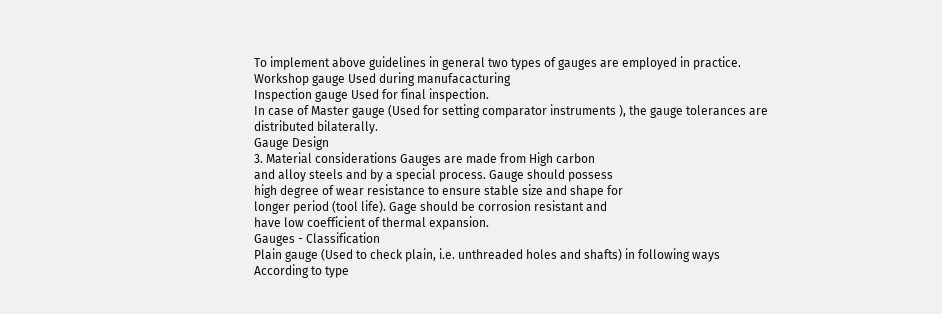To implement above guidelines in general two types of gauges are employed in practice.
Workshop gauge Used during manufacacturing
Inspection gauge Used for final inspection.
In case of Master gauge (Used for setting comparator instruments ), the gauge tolerances are
distributed bilaterally.
Gauge Design
3. Material considerations Gauges are made from High carbon
and alloy steels and by a special process. Gauge should possess
high degree of wear resistance to ensure stable size and shape for
longer period (tool life). Gage should be corrosion resistant and
have low coefficient of thermal expansion.
Gauges - Classification
Plain gauge (Used to check plain, i.e. unthreaded holes and shafts) in following ways
According to type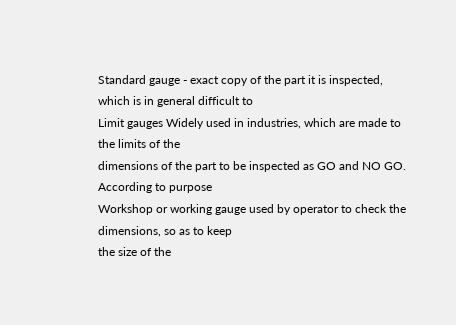Standard gauge - exact copy of the part it is inspected, which is in general difficult to
Limit gauges Widely used in industries, which are made to the limits of the
dimensions of the part to be inspected as GO and NO GO.
According to purpose
Workshop or working gauge used by operator to check the dimensions, so as to keep
the size of the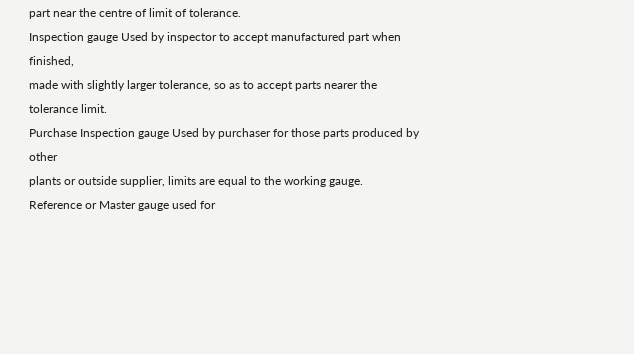part near the centre of limit of tolerance.
Inspection gauge Used by inspector to accept manufactured part when finished,
made with slightly larger tolerance, so as to accept parts nearer the tolerance limit.
Purchase Inspection gauge Used by purchaser for those parts produced by other
plants or outside supplier, limits are equal to the working gauge.
Reference or Master gauge used for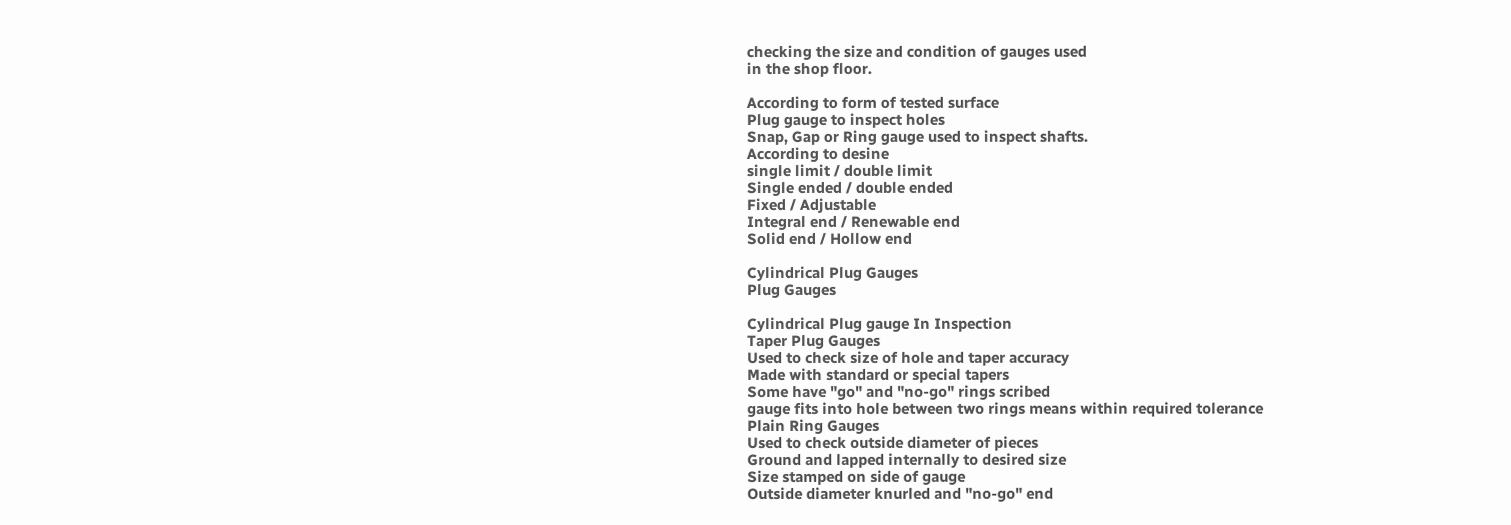checking the size and condition of gauges used
in the shop floor.

According to form of tested surface
Plug gauge to inspect holes
Snap, Gap or Ring gauge used to inspect shafts.
According to desine
single limit / double limit
Single ended / double ended
Fixed / Adjustable
Integral end / Renewable end
Solid end / Hollow end

Cylindrical Plug Gauges
Plug Gauges

Cylindrical Plug gauge In Inspection
Taper Plug Gauges
Used to check size of hole and taper accuracy
Made with standard or special tapers
Some have "go" and "no-go" rings scribed
gauge fits into hole between two rings means within required tolerance
Plain Ring Gauges
Used to check outside diameter of pieces
Ground and lapped internally to desired size
Size stamped on side of gauge
Outside diameter knurled and "no-go" end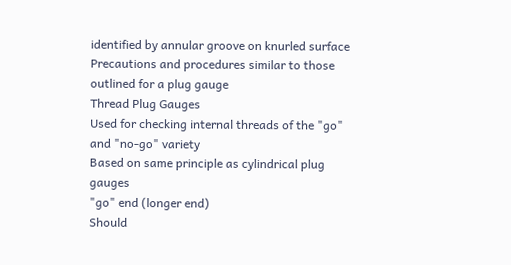identified by annular groove on knurled surface
Precautions and procedures similar to those outlined for a plug gauge
Thread Plug Gauges
Used for checking internal threads of the "go" and "no-go" variety
Based on same principle as cylindrical plug gauges
"go" end (longer end)
Should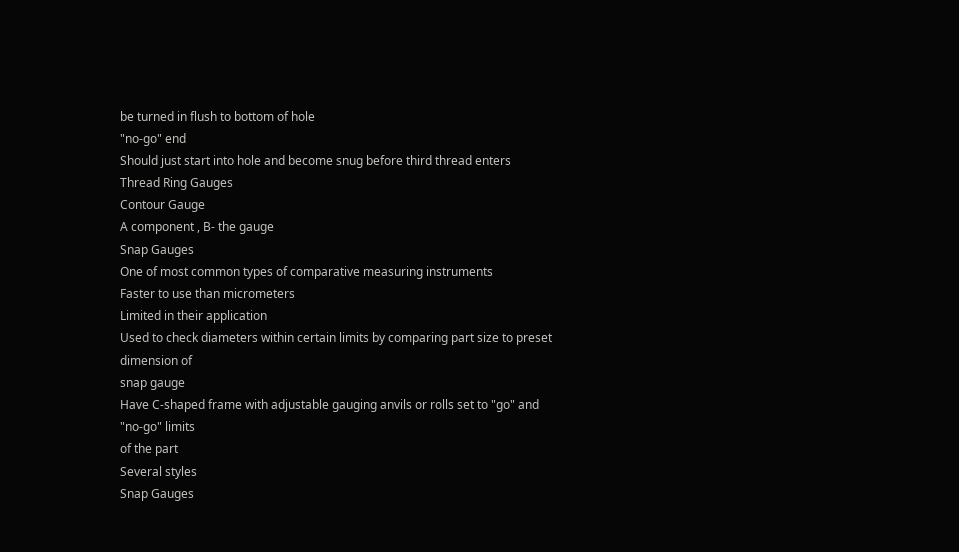be turned in flush to bottom of hole
"no-go" end
Should just start into hole and become snug before third thread enters
Thread Ring Gauges
Contour Gauge
A component , B- the gauge
Snap Gauges
One of most common types of comparative measuring instruments
Faster to use than micrometers
Limited in their application
Used to check diameters within certain limits by comparing part size to preset dimension of
snap gauge
Have C-shaped frame with adjustable gauging anvils or rolls set to "go" and
"no-go" limits
of the part
Several styles
Snap Gauges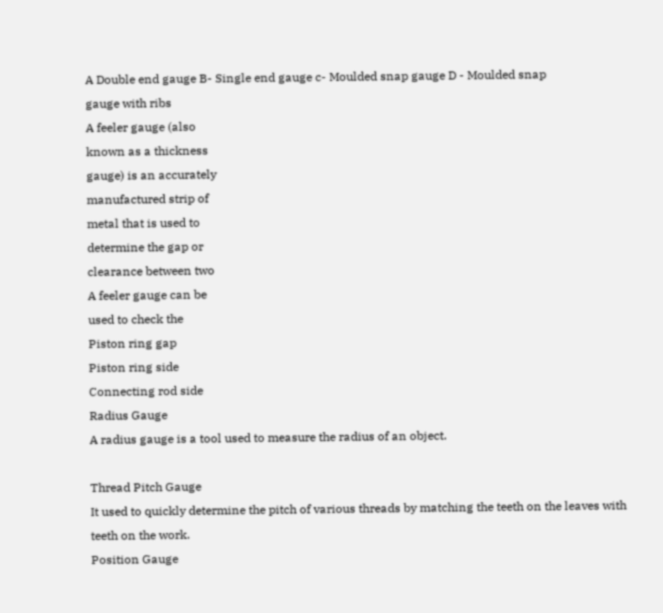A Double end gauge B- Single end gauge c- Moulded snap gauge D - Moulded snap
gauge with ribs
A feeler gauge (also
known as a thickness
gauge) is an accurately
manufactured strip of
metal that is used to
determine the gap or
clearance between two
A feeler gauge can be
used to check the
Piston ring gap
Piston ring side
Connecting rod side
Radius Gauge
A radius gauge is a tool used to measure the radius of an object.

Thread Pitch Gauge
It used to quickly determine the pitch of various threads by matching the teeth on the leaves with
teeth on the work.
Position Gauge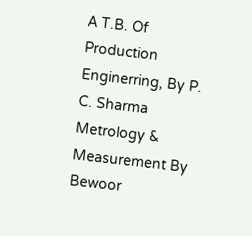A T.B. Of Production Enginerring, By P. C. Sharma
Metrology & Measurement By Bewoor